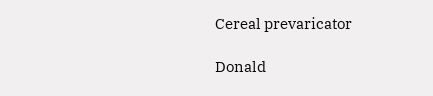Cereal prevaricator

Donald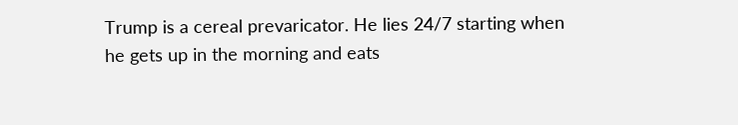Trump is a cereal prevaricator. He lies 24/7 starting when he gets up in the morning and eats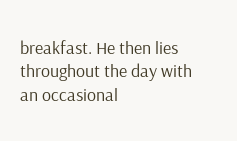breakfast. He then lies throughout the day with an occasional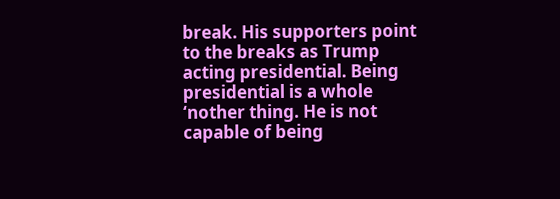break. His supporters point to the breaks as Trump acting presidential. Being presidential is a whole ‘nother thing. He is not capable of being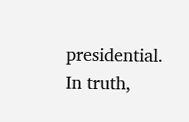presidential. In truth,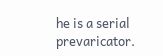he is a serial prevaricator.